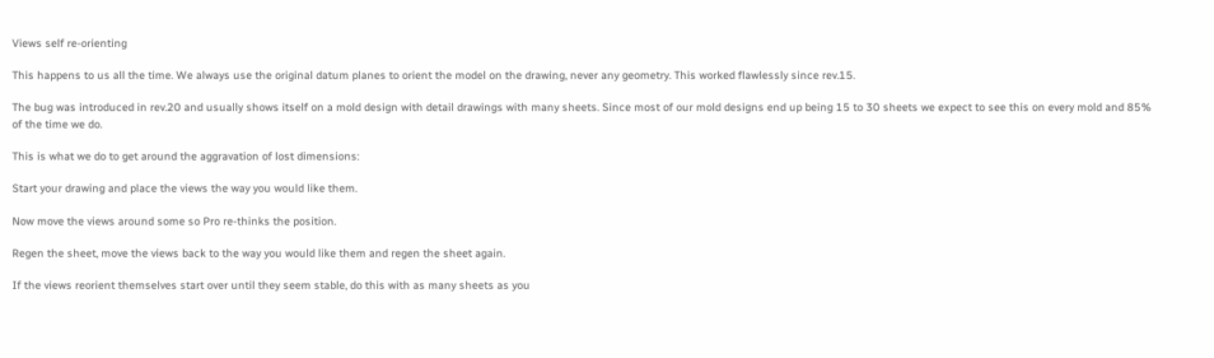Views self re-orienting

This happens to us all the time. We always use the original datum planes to orient the model on the drawing, never any geometry. This worked flawlessly since rev.15.

The bug was introduced in rev.20 and usually shows itself on a mold design with detail drawings with many sheets. Since most of our mold designs end up being 15 to 30 sheets we expect to see this on every mold and 85% of the time we do.

This is what we do to get around the aggravation of lost dimensions:

Start your drawing and place the views the way you would like them.

Now move the views around some so Pro re-thinks the position.

Regen the sheet, move the views back to the way you would like them and regen the sheet again.

If the views reorient themselves start over until they seem stable, do this with as many sheets as you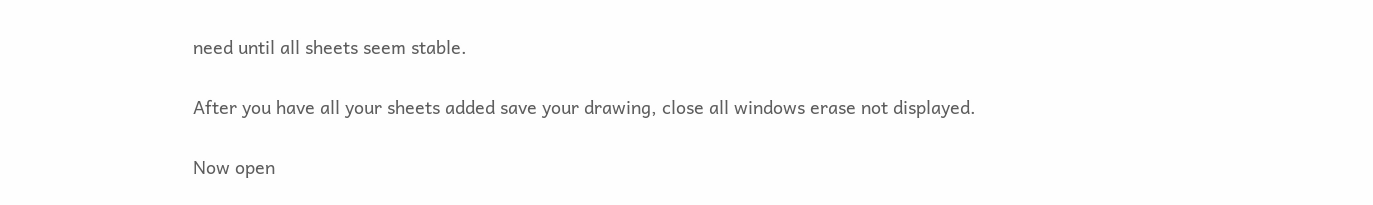need until all sheets seem stable.

After you have all your sheets added save your drawing, close all windows erase not displayed.

Now open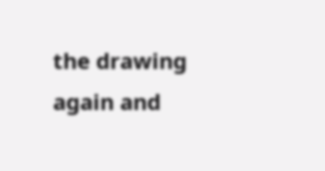the drawing again and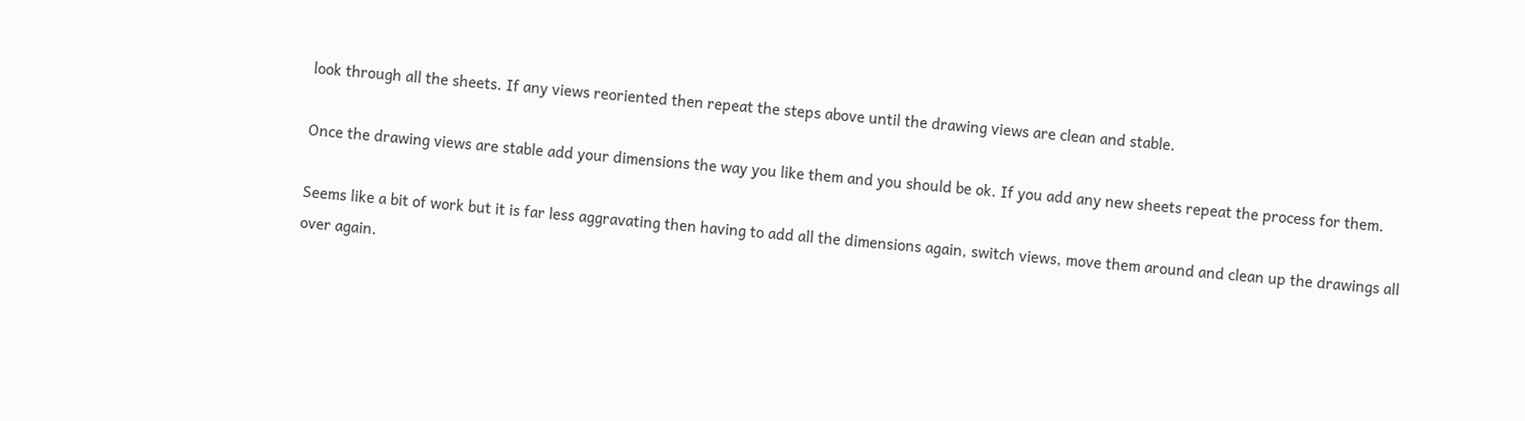look through all the sheets. If any views reoriented then repeat the steps above until the drawing views are clean and stable.

Once the drawing views are stable add your dimensions the way you like them and you should be ok. If you add any new sheets repeat the process for them.

Seems like a bit of work but it is far less aggravating then having to add all the dimensions again, switch views, move them around and clean up the drawings all over again.